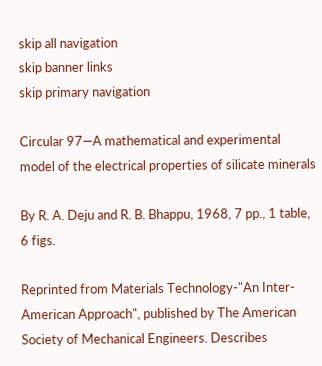skip all navigation
skip banner links
skip primary navigation

Circular 97—A mathematical and experimental model of the electrical properties of silicate minerals

By R. A. Deju and R. B. Bhappu, 1968, 7 pp., 1 table, 6 figs.

Reprinted from Materials Technology-"An Inter-American Approach", published by The American Society of Mechanical Engineers. Describes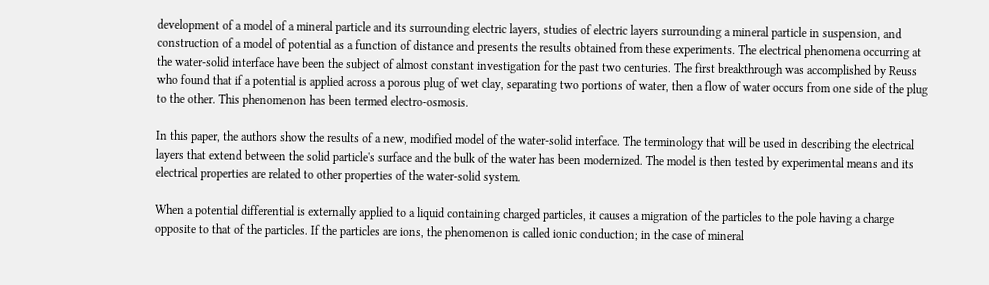development of a model of a mineral particle and its surrounding electric layers, studies of electric layers surrounding a mineral particle in suspension, and construction of a model of potential as a function of distance and presents the results obtained from these experiments. The electrical phenomena occurring at the water-solid interface have been the subject of almost constant investigation for the past two centuries. The first breakthrough was accomplished by Reuss who found that if a potential is applied across a porous plug of wet clay, separating two portions of water, then a flow of water occurs from one side of the plug to the other. This phenomenon has been termed electro-osmosis.

In this paper, the authors show the results of a new, modified model of the water-solid interface. The terminology that will be used in describing the electrical layers that extend between the solid particle's surface and the bulk of the water has been modernized. The model is then tested by experimental means and its electrical properties are related to other properties of the water-solid system.

When a potential differential is externally applied to a liquid containing charged particles, it causes a migration of the particles to the pole having a charge opposite to that of the particles. If the particles are ions, the phenomenon is called ionic conduction; in the case of mineral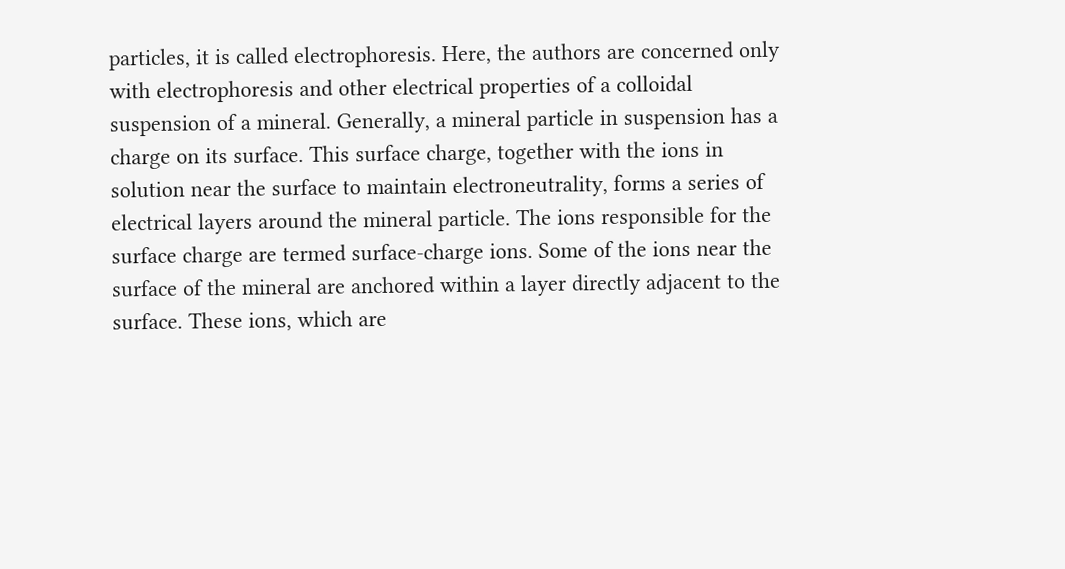particles, it is called electrophoresis. Here, the authors are concerned only with electrophoresis and other electrical properties of a colloidal suspension of a mineral. Generally, a mineral particle in suspension has a charge on its surface. This surface charge, together with the ions in solution near the surface to maintain electroneutrality, forms a series of electrical layers around the mineral particle. The ions responsible for the surface charge are termed surface-charge ions. Some of the ions near the surface of the mineral are anchored within a layer directly adjacent to the surface. These ions, which are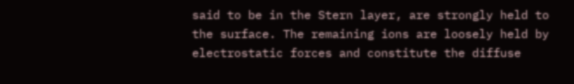said to be in the Stern layer, are strongly held to the surface. The remaining ions are loosely held by electrostatic forces and constitute the diffuse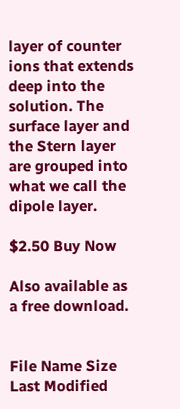layer of counter ions that extends deep into the solution. The surface layer and the Stern layer are grouped into what we call the dipole layer.

$2.50 Buy Now

Also available as a free download.


File Name Size Last Modified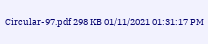Circular-97.pdf 298 KB 01/11/2021 01:31:17 PM